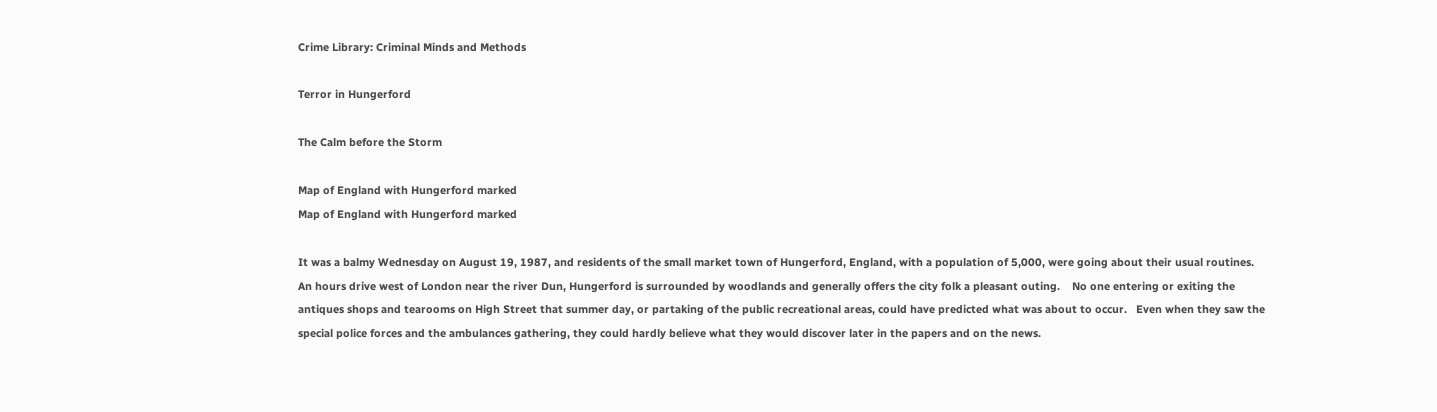Crime Library: Criminal Minds and Methods

Terror in Hungerford

The Calm before the Storm

Map of England with Hungerford marked
Map of England with Hungerford marked

It was a balmy Wednesday on August 19, 1987, and residents of the small market town of Hungerford, England, with a population of 5,000, were going about their usual routines.  An hours drive west of London near the river Dun, Hungerford is surrounded by woodlands and generally offers the city folk a pleasant outing.    No one entering or exiting the antiques shops and tearooms on High Street that summer day, or partaking of the public recreational areas, could have predicted what was about to occur.   Even when they saw the special police forces and the ambulances gathering, they could hardly believe what they would discover later in the papers and on the news.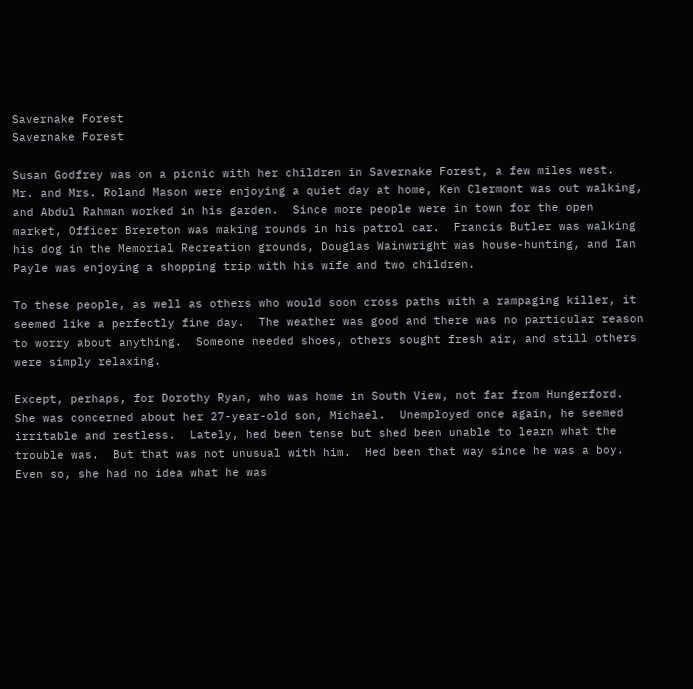Savernake Forest
Savernake Forest

Susan Godfrey was on a picnic with her children in Savernake Forest, a few miles west.  Mr. and Mrs. Roland Mason were enjoying a quiet day at home, Ken Clermont was out walking, and Abdul Rahman worked in his garden.  Since more people were in town for the open market, Officer Brereton was making rounds in his patrol car.  Francis Butler was walking his dog in the Memorial Recreation grounds, Douglas Wainwright was house-hunting, and Ian Payle was enjoying a shopping trip with his wife and two children.

To these people, as well as others who would soon cross paths with a rampaging killer, it seemed like a perfectly fine day.  The weather was good and there was no particular reason to worry about anything.  Someone needed shoes, others sought fresh air, and still others were simply relaxing.

Except, perhaps, for Dorothy Ryan, who was home in South View, not far from Hungerford.  She was concerned about her 27-year-old son, Michael.  Unemployed once again, he seemed irritable and restless.  Lately, hed been tense but shed been unable to learn what the trouble was.  But that was not unusual with him.  Hed been that way since he was a boy.  Even so, she had no idea what he was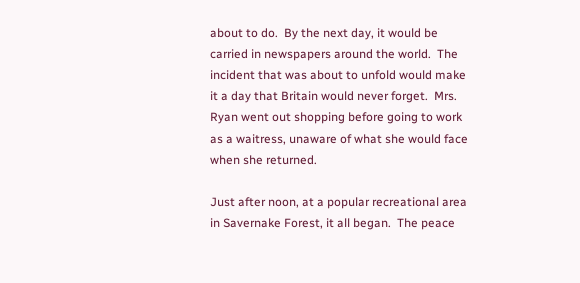about to do.  By the next day, it would be carried in newspapers around the world.  The incident that was about to unfold would make it a day that Britain would never forget.  Mrs. Ryan went out shopping before going to work as a waitress, unaware of what she would face when she returned.

Just after noon, at a popular recreational area in Savernake Forest, it all began.  The peace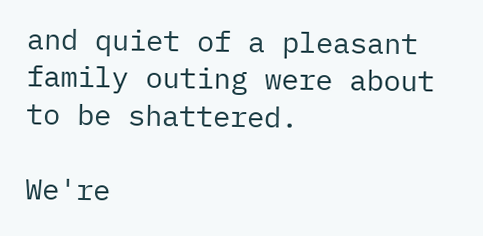and quiet of a pleasant family outing were about to be shattered.

We're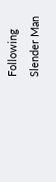Following
Slender Man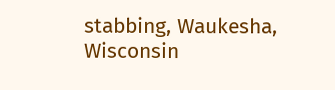stabbing, Waukesha, Wisconsin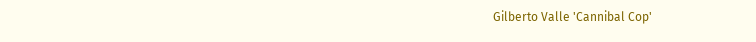Gilberto Valle 'Cannibal Cop'